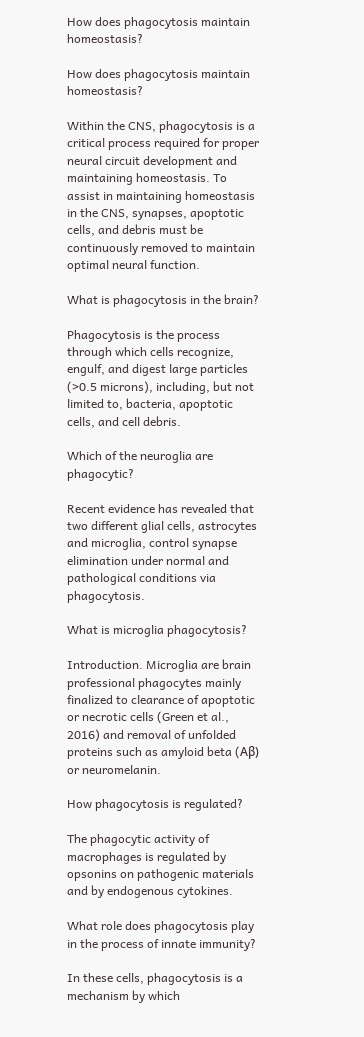How does phagocytosis maintain homeostasis?

How does phagocytosis maintain homeostasis?

Within the CNS, phagocytosis is a critical process required for proper neural circuit development and maintaining homeostasis. To assist in maintaining homeostasis in the CNS, synapses, apoptotic cells, and debris must be continuously removed to maintain optimal neural function.

What is phagocytosis in the brain?

Phagocytosis is the process through which cells recognize, engulf, and digest large particles (>0.5 microns), including, but not limited to, bacteria, apoptotic cells, and cell debris.

Which of the neuroglia are phagocytic?

Recent evidence has revealed that two different glial cells, astrocytes and microglia, control synapse elimination under normal and pathological conditions via phagocytosis.

What is microglia phagocytosis?

Introduction. Microglia are brain professional phagocytes mainly finalized to clearance of apoptotic or necrotic cells (Green et al., 2016) and removal of unfolded proteins such as amyloid beta (Aβ) or neuromelanin.

How phagocytosis is regulated?

The phagocytic activity of macrophages is regulated by opsonins on pathogenic materials and by endogenous cytokines.

What role does phagocytosis play in the process of innate immunity?

In these cells, phagocytosis is a mechanism by which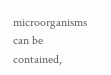microorganisms can be contained,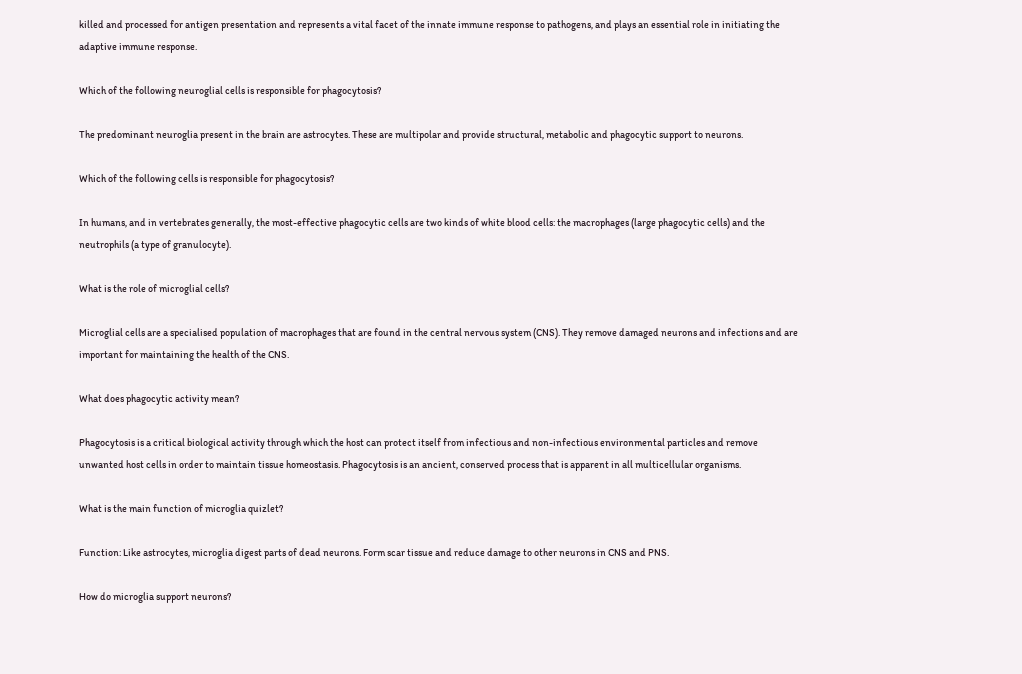killed and processed for antigen presentation and represents a vital facet of the innate immune response to pathogens, and plays an essential role in initiating the adaptive immune response.

Which of the following neuroglial cells is responsible for phagocytosis?

The predominant neuroglia present in the brain are astrocytes. These are multipolar and provide structural, metabolic and phagocytic support to neurons.

Which of the following cells is responsible for phagocytosis?

In humans, and in vertebrates generally, the most-effective phagocytic cells are two kinds of white blood cells: the macrophages (large phagocytic cells) and the neutrophils (a type of granulocyte).

What is the role of microglial cells?

Microglial cells are a specialised population of macrophages that are found in the central nervous system (CNS). They remove damaged neurons and infections and are important for maintaining the health of the CNS.

What does phagocytic activity mean?

Phagocytosis is a critical biological activity through which the host can protect itself from infectious and non-infectious environmental particles and remove unwanted host cells in order to maintain tissue homeostasis. Phagocytosis is an ancient, conserved process that is apparent in all multicellular organisms.

What is the main function of microglia quizlet?

Function: Like astrocytes, microglia digest parts of dead neurons. Form scar tissue and reduce damage to other neurons in CNS and PNS.

How do microglia support neurons?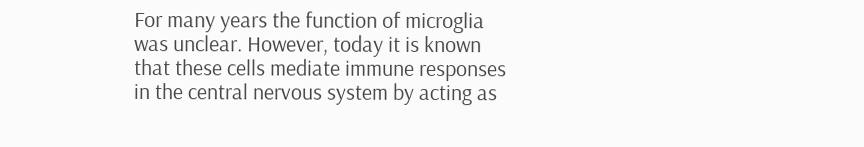For many years the function of microglia was unclear. However, today it is known that these cells mediate immune responses in the central nervous system by acting as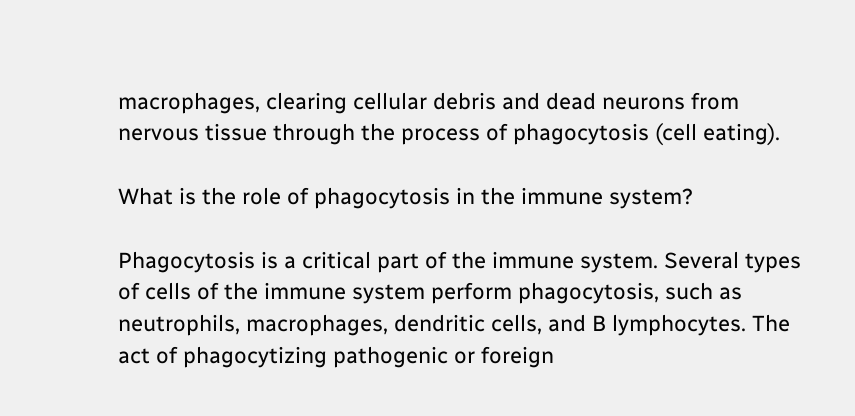macrophages, clearing cellular debris and dead neurons from nervous tissue through the process of phagocytosis (cell eating).

What is the role of phagocytosis in the immune system?

Phagocytosis is a critical part of the immune system. Several types of cells of the immune system perform phagocytosis, such as neutrophils, macrophages, dendritic cells, and B lymphocytes. The act of phagocytizing pathogenic or foreign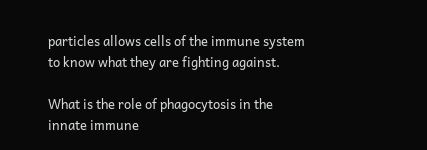particles allows cells of the immune system to know what they are fighting against.

What is the role of phagocytosis in the innate immune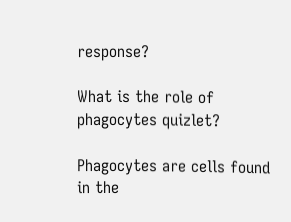response?

What is the role of phagocytes quizlet?

Phagocytes are cells found in the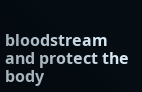bloodstream and protect the body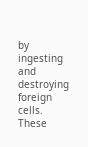by ingesting and destroying foreign cells. These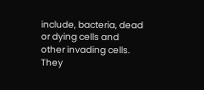include, bacteria, dead or dying cells and other invading cells. They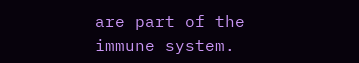are part of the immune system.